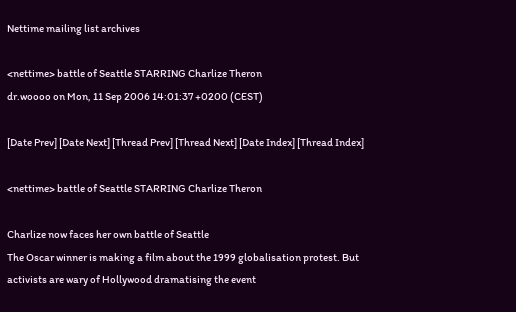Nettime mailing list archives

<nettime> battle of Seattle STARRING Charlize Theron
dr.woooo on Mon, 11 Sep 2006 14:01:37 +0200 (CEST)

[Date Prev] [Date Next] [Thread Prev] [Thread Next] [Date Index] [Thread Index]

<nettime> battle of Seattle STARRING Charlize Theron

Charlize now faces her own battle of Seattle
The Oscar winner is making a film about the 1999 globalisation protest. But
activists are wary of Hollywood dramatising the event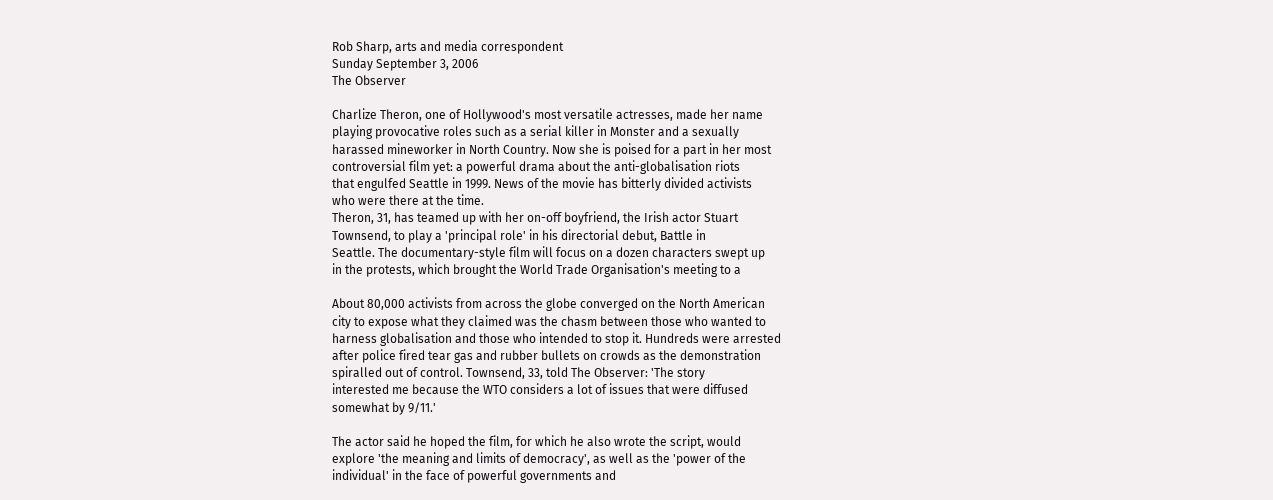Rob Sharp, arts and media correspondent
Sunday September 3, 2006
The Observer

Charlize Theron, one of Hollywood's most versatile actresses, made her name
playing provocative roles such as a serial killer in Monster and a sexually
harassed mineworker in North Country. Now she is poised for a part in her most
controversial film yet: a powerful drama about the anti-globalisation riots
that engulfed Seattle in 1999. News of the movie has bitterly divided activists
who were there at the time.
Theron, 31, has teamed up with her on-off boyfriend, the Irish actor Stuart
Townsend, to play a 'principal role' in his directorial debut, Battle in
Seattle. The documentary-style film will focus on a dozen characters swept up
in the protests, which brought the World Trade Organisation's meeting to a

About 80,000 activists from across the globe converged on the North American
city to expose what they claimed was the chasm between those who wanted to
harness globalisation and those who intended to stop it. Hundreds were arrested
after police fired tear gas and rubber bullets on crowds as the demonstration
spiralled out of control. Townsend, 33, told The Observer: 'The story
interested me because the WTO considers a lot of issues that were diffused
somewhat by 9/11.'

The actor said he hoped the film, for which he also wrote the script, would
explore 'the meaning and limits of democracy', as well as the 'power of the
individual' in the face of powerful governments and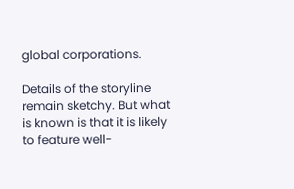global corporations.

Details of the storyline remain sketchy. But what is known is that it is likely
to feature well-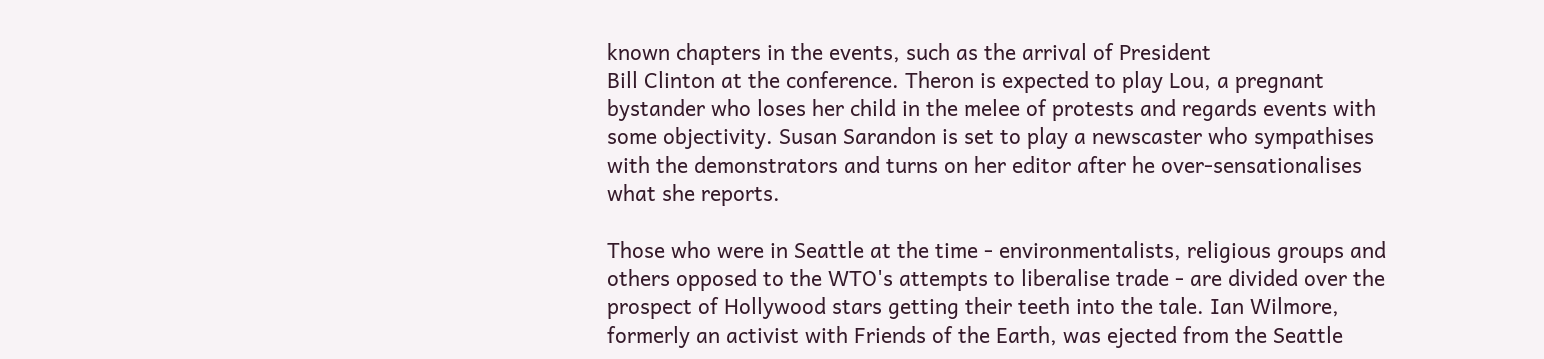known chapters in the events, such as the arrival of President
Bill Clinton at the conference. Theron is expected to play Lou, a pregnant
bystander who loses her child in the melee of protests and regards events with
some objectivity. Susan Sarandon is set to play a newscaster who sympathises
with the demonstrators and turns on her editor after he over-sensationalises
what she reports.

Those who were in Seattle at the time - environmentalists, religious groups and
others opposed to the WTO's attempts to liberalise trade - are divided over the
prospect of Hollywood stars getting their teeth into the tale. Ian Wilmore,
formerly an activist with Friends of the Earth, was ejected from the Seattle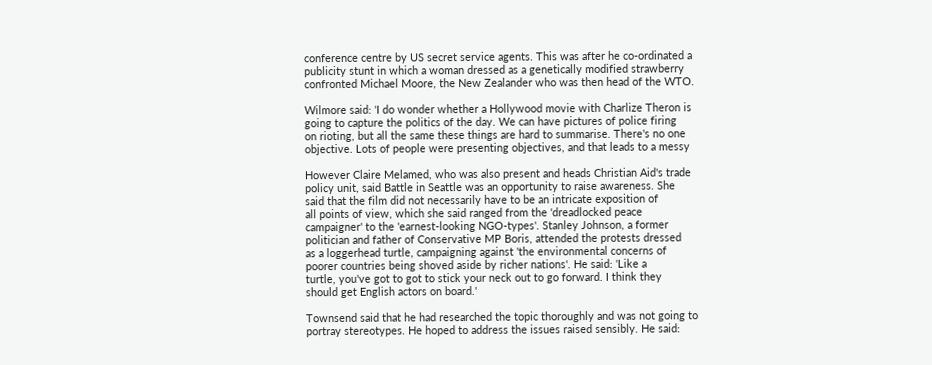conference centre by US secret service agents. This was after he co-ordinated a
publicity stunt in which a woman dressed as a genetically modified strawberry
confronted Michael Moore, the New Zealander who was then head of the WTO.

Wilmore said: 'I do wonder whether a Hollywood movie with Charlize Theron is
going to capture the politics of the day. We can have pictures of police firing
on rioting, but all the same these things are hard to summarise. There's no one
objective. Lots of people were presenting objectives, and that leads to a messy

However Claire Melamed, who was also present and heads Christian Aid's trade
policy unit, said Battle in Seattle was an opportunity to raise awareness. She
said that the film did not necessarily have to be an intricate exposition of
all points of view, which she said ranged from the 'dreadlocked peace
campaigner' to the 'earnest-looking NGO-types'. Stanley Johnson, a former
politician and father of Conservative MP Boris, attended the protests dressed
as a loggerhead turtle, campaigning against 'the environmental concerns of
poorer countries being shoved aside by richer nations'. He said: 'Like a
turtle, you've got to got to stick your neck out to go forward. I think they
should get English actors on board.'

Townsend said that he had researched the topic thoroughly and was not going to
portray stereotypes. He hoped to address the issues raised sensibly. He said: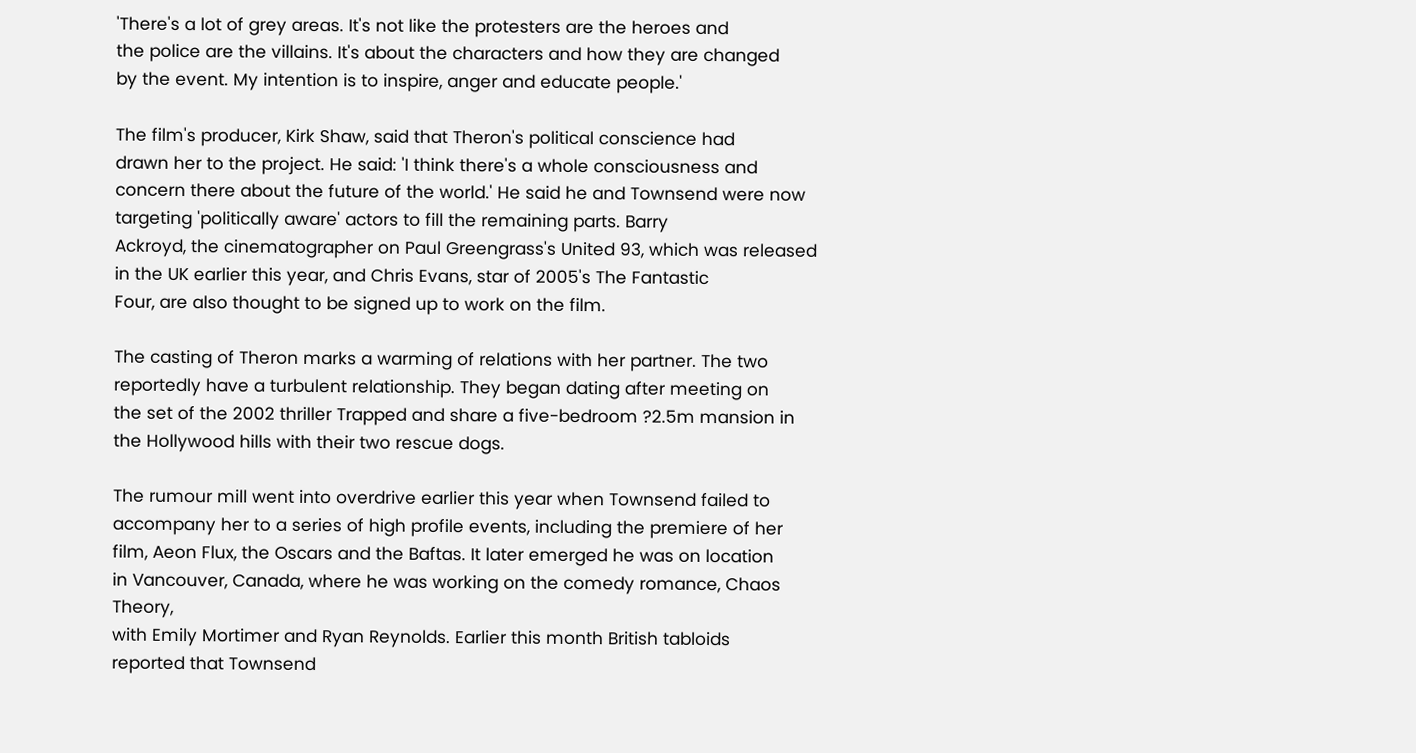'There's a lot of grey areas. It's not like the protesters are the heroes and
the police are the villains. It's about the characters and how they are changed
by the event. My intention is to inspire, anger and educate people.'

The film's producer, Kirk Shaw, said that Theron's political conscience had
drawn her to the project. He said: 'I think there's a whole consciousness and
concern there about the future of the world.' He said he and Townsend were now
targeting 'politically aware' actors to fill the remaining parts. Barry
Ackroyd, the cinematographer on Paul Greengrass's United 93, which was released
in the UK earlier this year, and Chris Evans, star of 2005's The Fantastic
Four, are also thought to be signed up to work on the film.

The casting of Theron marks a warming of relations with her partner. The two
reportedly have a turbulent relationship. They began dating after meeting on
the set of the 2002 thriller Trapped and share a five-bedroom ?2.5m mansion in
the Hollywood hills with their two rescue dogs.

The rumour mill went into overdrive earlier this year when Townsend failed to
accompany her to a series of high profile events, including the premiere of her
film, Aeon Flux, the Oscars and the Baftas. It later emerged he was on location
in Vancouver, Canada, where he was working on the comedy romance, Chaos Theory,
with Emily Mortimer and Ryan Reynolds. Earlier this month British tabloids
reported that Townsend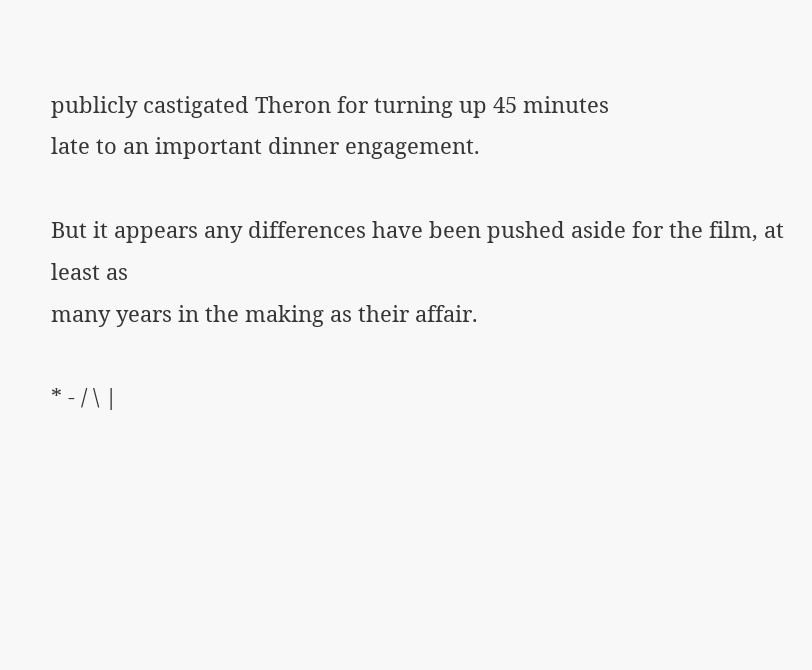publicly castigated Theron for turning up 45 minutes
late to an important dinner engagement.

But it appears any differences have been pushed aside for the film, at least as
many years in the making as their affair.

* - / \ |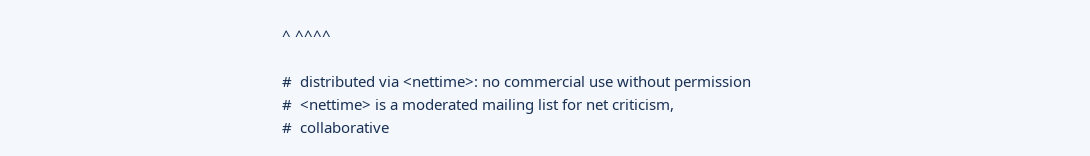^ ^^^^

#  distributed via <nettime>: no commercial use without permission
#  <nettime> is a moderated mailing list for net criticism,
#  collaborative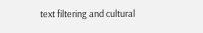text filtering and cultural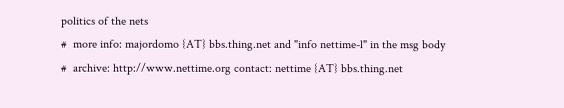politics of the nets
#  more info: majordomo {AT} bbs.thing.net and "info nettime-l" in the msg body
#  archive: http://www.nettime.org contact: nettime {AT} bbs.thing.net